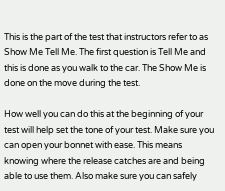This is the part of the test that instructors refer to as Show Me Tell Me. The first question is Tell Me and this is done as you walk to the car. The Show Me is done on the move during the test.

How well you can do this at the beginning of your test will help set the tone of your test. Make sure you can open your bonnet with ease. This means knowing where the release catches are and being able to use them. Also make sure you can safely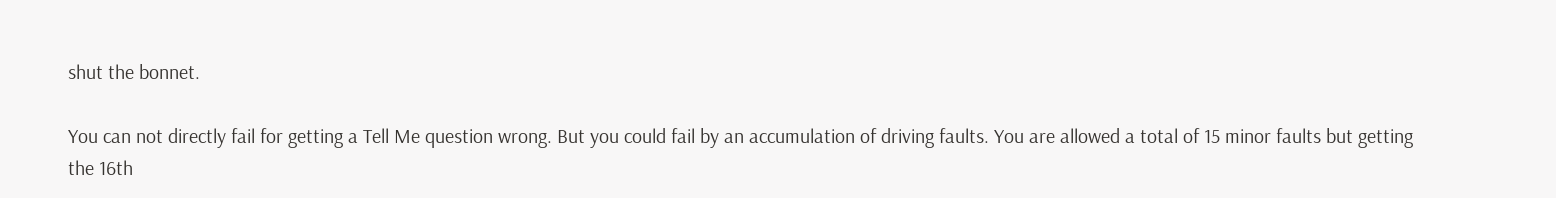shut the bonnet.

You can not directly fail for getting a Tell Me question wrong. But you could fail by an accumulation of driving faults. You are allowed a total of 15 minor faults but getting the 16th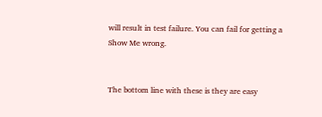will result in test failure. You can fail for getting a Show Me wrong.


The bottom line with these is they are easy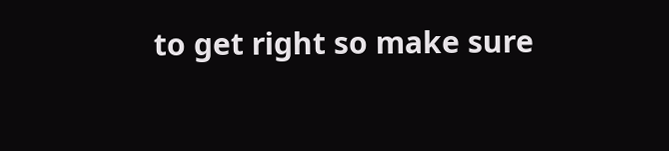to get right so make sure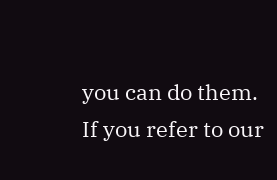you can do them. If you refer to our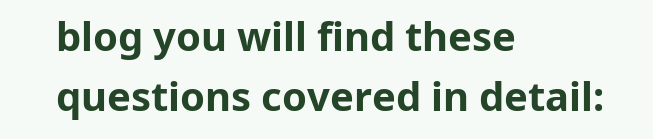blog you will find these questions covered in detail: